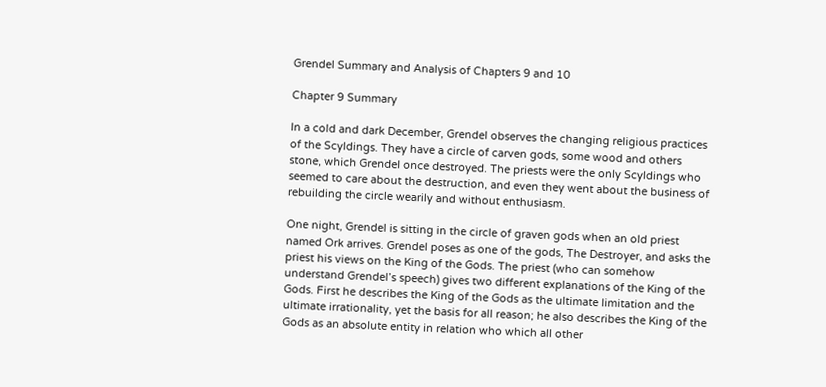Grendel Summary and Analysis of Chapters 9 and 10

Chapter 9 Summary

In a cold and dark December, Grendel observes the changing religious practices of the Scyldings. They have a circle of carven gods, some wood and others stone, which Grendel once destroyed. The priests were the only Scyldings who seemed to care about the destruction, and even they went about the business of rebuilding the circle wearily and without enthusiasm.

One night, Grendel is sitting in the circle of graven gods when an old priest named Ork arrives. Grendel poses as one of the gods, The Destroyer, and asks the priest his views on the King of the Gods. The priest (who can somehow understand Grendel’s speech) gives two different explanations of the King of the Gods. First he describes the King of the Gods as the ultimate limitation and the ultimate irrationality, yet the basis for all reason; he also describes the King of the Gods as an absolute entity in relation who which all other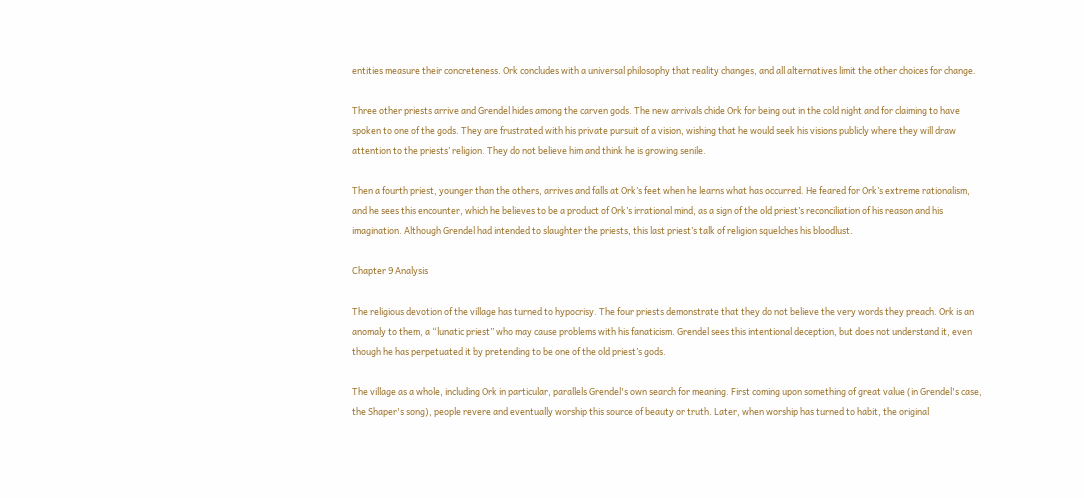entities measure their concreteness. Ork concludes with a universal philosophy that reality changes, and all alternatives limit the other choices for change.

Three other priests arrive and Grendel hides among the carven gods. The new arrivals chide Ork for being out in the cold night and for claiming to have spoken to one of the gods. They are frustrated with his private pursuit of a vision, wishing that he would seek his visions publicly where they will draw attention to the priests’ religion. They do not believe him and think he is growing senile.

Then a fourth priest, younger than the others, arrives and falls at Ork’s feet when he learns what has occurred. He feared for Ork’s extreme rationalism, and he sees this encounter, which he believes to be a product of Ork’s irrational mind, as a sign of the old priest’s reconciliation of his reason and his imagination. Although Grendel had intended to slaughter the priests, this last priest’s talk of religion squelches his bloodlust.

Chapter 9 Analysis

The religious devotion of the village has turned to hypocrisy. The four priests demonstrate that they do not believe the very words they preach. Ork is an anomaly to them, a “lunatic priest” who may cause problems with his fanaticism. Grendel sees this intentional deception, but does not understand it, even though he has perpetuated it by pretending to be one of the old priest’s gods.

The village as a whole, including Ork in particular, parallels Grendel's own search for meaning. First coming upon something of great value (in Grendel's case, the Shaper's song), people revere and eventually worship this source of beauty or truth. Later, when worship has turned to habit, the original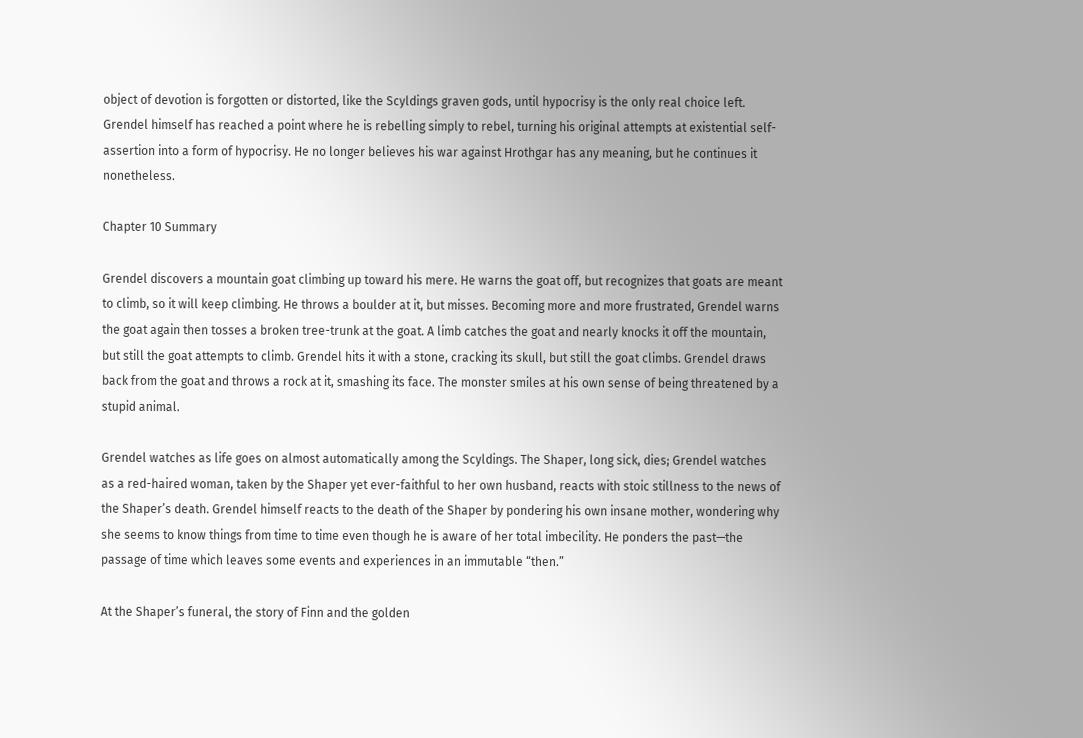object of devotion is forgotten or distorted, like the Scyldings graven gods, until hypocrisy is the only real choice left. Grendel himself has reached a point where he is rebelling simply to rebel, turning his original attempts at existential self-assertion into a form of hypocrisy. He no longer believes his war against Hrothgar has any meaning, but he continues it nonetheless.

Chapter 10 Summary

Grendel discovers a mountain goat climbing up toward his mere. He warns the goat off, but recognizes that goats are meant to climb, so it will keep climbing. He throws a boulder at it, but misses. Becoming more and more frustrated, Grendel warns the goat again then tosses a broken tree-trunk at the goat. A limb catches the goat and nearly knocks it off the mountain, but still the goat attempts to climb. Grendel hits it with a stone, cracking its skull, but still the goat climbs. Grendel draws back from the goat and throws a rock at it, smashing its face. The monster smiles at his own sense of being threatened by a stupid animal.

Grendel watches as life goes on almost automatically among the Scyldings. The Shaper, long sick, dies; Grendel watches as a red-haired woman, taken by the Shaper yet ever-faithful to her own husband, reacts with stoic stillness to the news of the Shaper’s death. Grendel himself reacts to the death of the Shaper by pondering his own insane mother, wondering why she seems to know things from time to time even though he is aware of her total imbecility. He ponders the past—the passage of time which leaves some events and experiences in an immutable “then.”

At the Shaper’s funeral, the story of Finn and the golden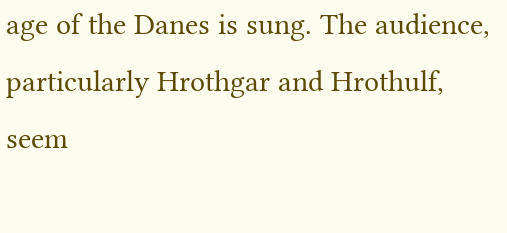age of the Danes is sung. The audience, particularly Hrothgar and Hrothulf, seem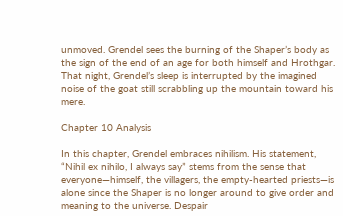unmoved. Grendel sees the burning of the Shaper’s body as the sign of the end of an age for both himself and Hrothgar. That night, Grendel’s sleep is interrupted by the imagined noise of the goat still scrabbling up the mountain toward his mere.

Chapter 10 Analysis

In this chapter, Grendel embraces nihilism. His statement, “Nihil ex nihilo, I always say” stems from the sense that everyone—himself, the villagers, the empty-hearted priests—is alone since the Shaper is no longer around to give order and meaning to the universe. Despair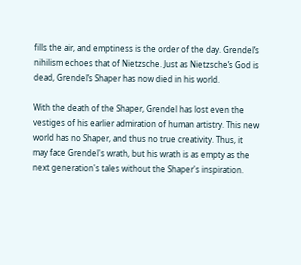fills the air, and emptiness is the order of the day. Grendel’s nihilism echoes that of Nietzsche. Just as Nietzsche’s God is dead, Grendel’s Shaper has now died in his world.

With the death of the Shaper, Grendel has lost even the vestiges of his earlier admiration of human artistry. This new world has no Shaper, and thus no true creativity. Thus, it may face Grendel's wrath, but his wrath is as empty as the next generation's tales without the Shaper's inspiration.